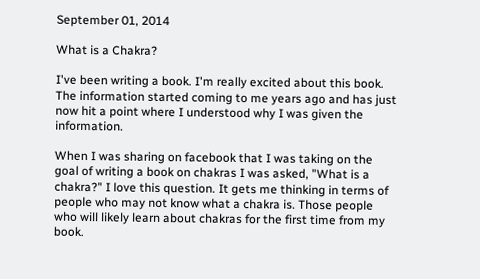September 01, 2014

What is a Chakra?

I've been writing a book. I'm really excited about this book. The information started coming to me years ago and has just now hit a point where I understood why I was given the information.

When I was sharing on facebook that I was taking on the goal of writing a book on chakras I was asked, "What is a chakra?" I love this question. It gets me thinking in terms of people who may not know what a chakra is. Those people who will likely learn about chakras for the first time from my book.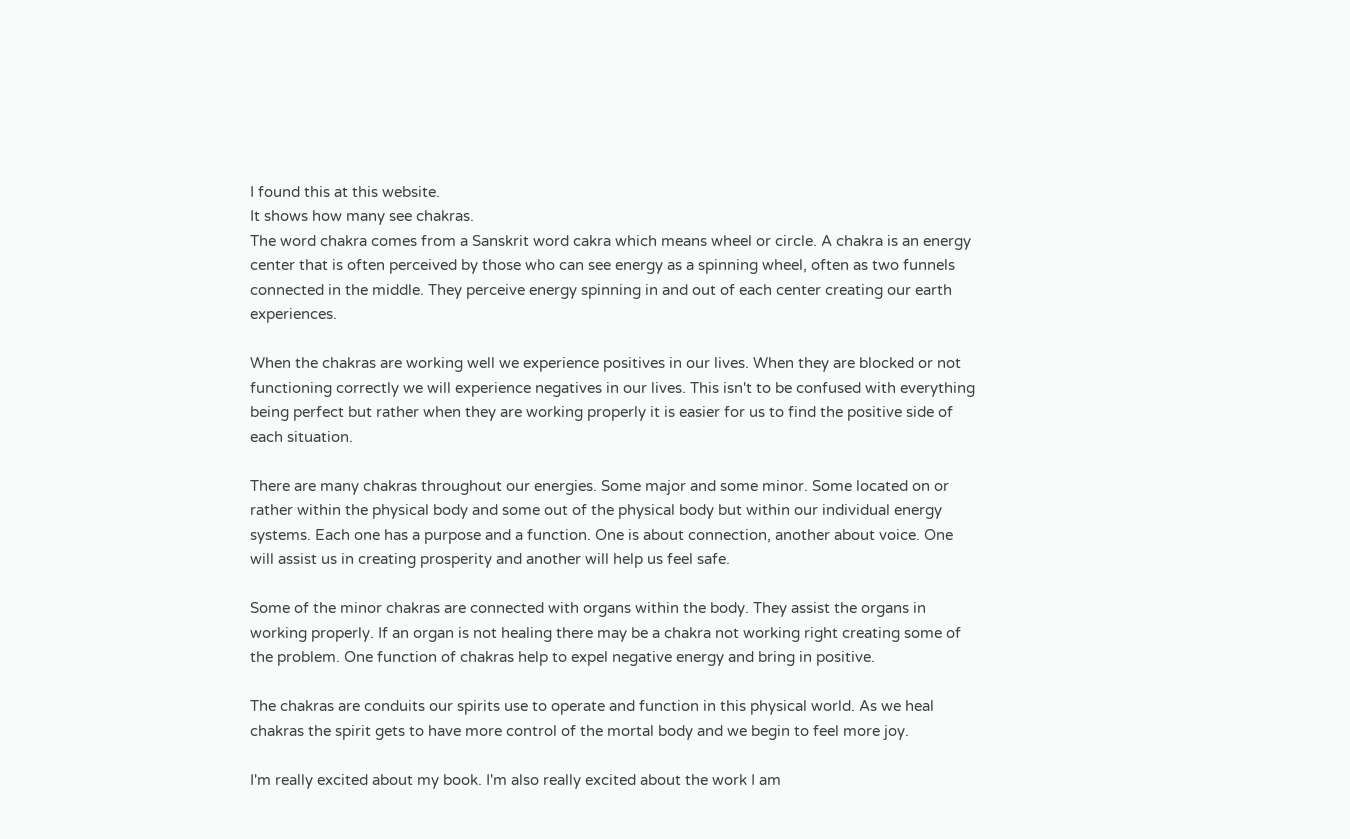I found this at this website.
It shows how many see chakras.
The word chakra comes from a Sanskrit word cakra which means wheel or circle. A chakra is an energy center that is often perceived by those who can see energy as a spinning wheel, often as two funnels connected in the middle. They perceive energy spinning in and out of each center creating our earth experiences.

When the chakras are working well we experience positives in our lives. When they are blocked or not functioning correctly we will experience negatives in our lives. This isn't to be confused with everything being perfect but rather when they are working properly it is easier for us to find the positive side of each situation.

There are many chakras throughout our energies. Some major and some minor. Some located on or rather within the physical body and some out of the physical body but within our individual energy systems. Each one has a purpose and a function. One is about connection, another about voice. One will assist us in creating prosperity and another will help us feel safe.

Some of the minor chakras are connected with organs within the body. They assist the organs in working properly. If an organ is not healing there may be a chakra not working right creating some of the problem. One function of chakras help to expel negative energy and bring in positive.

The chakras are conduits our spirits use to operate and function in this physical world. As we heal chakras the spirit gets to have more control of the mortal body and we begin to feel more joy.

I'm really excited about my book. I'm also really excited about the work I am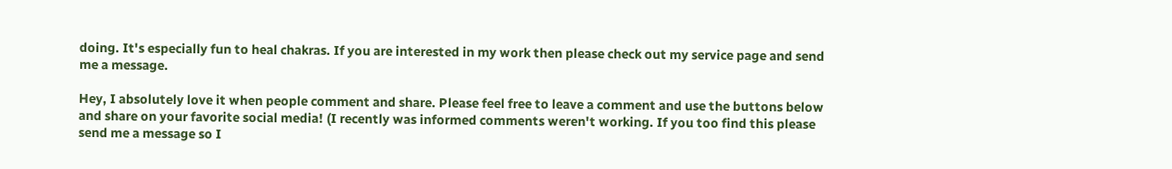doing. It's especially fun to heal chakras. If you are interested in my work then please check out my service page and send me a message.

Hey, I absolutely love it when people comment and share. Please feel free to leave a comment and use the buttons below and share on your favorite social media! (I recently was informed comments weren't working. If you too find this please send me a message so I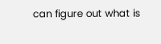can figure out what is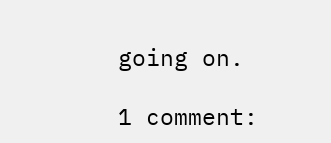going on.

1 comment: